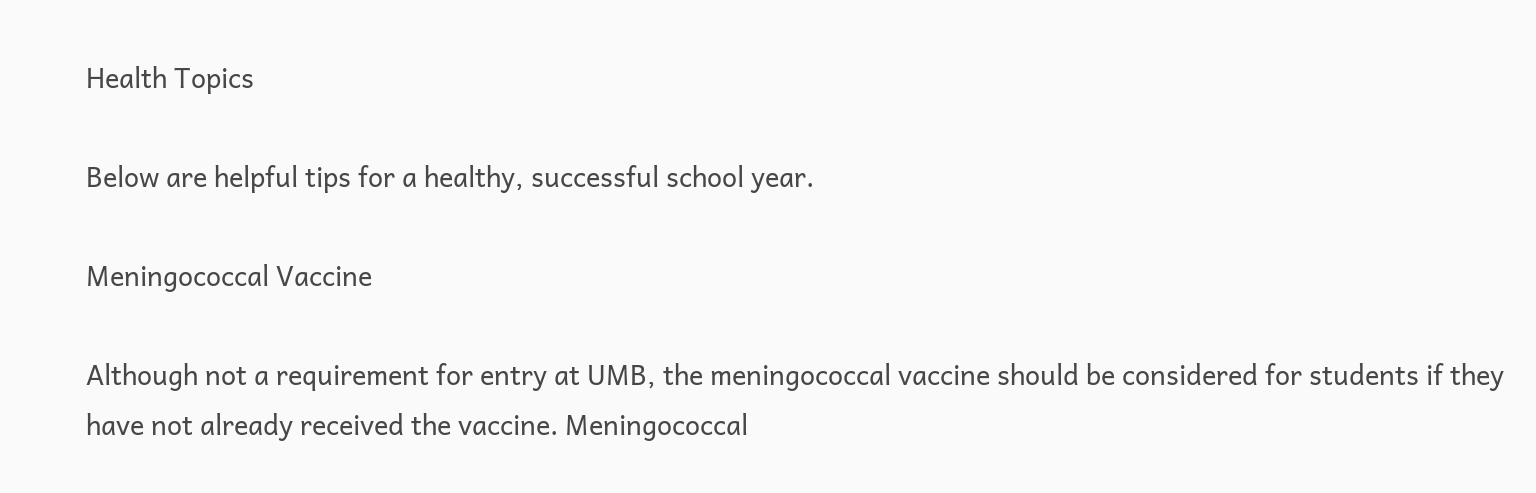Health Topics

Below are helpful tips for a healthy, successful school year.

Meningococcal Vaccine

Although not a requirement for entry at UMB, the meningococcal vaccine should be considered for students if they have not already received the vaccine. Meningococcal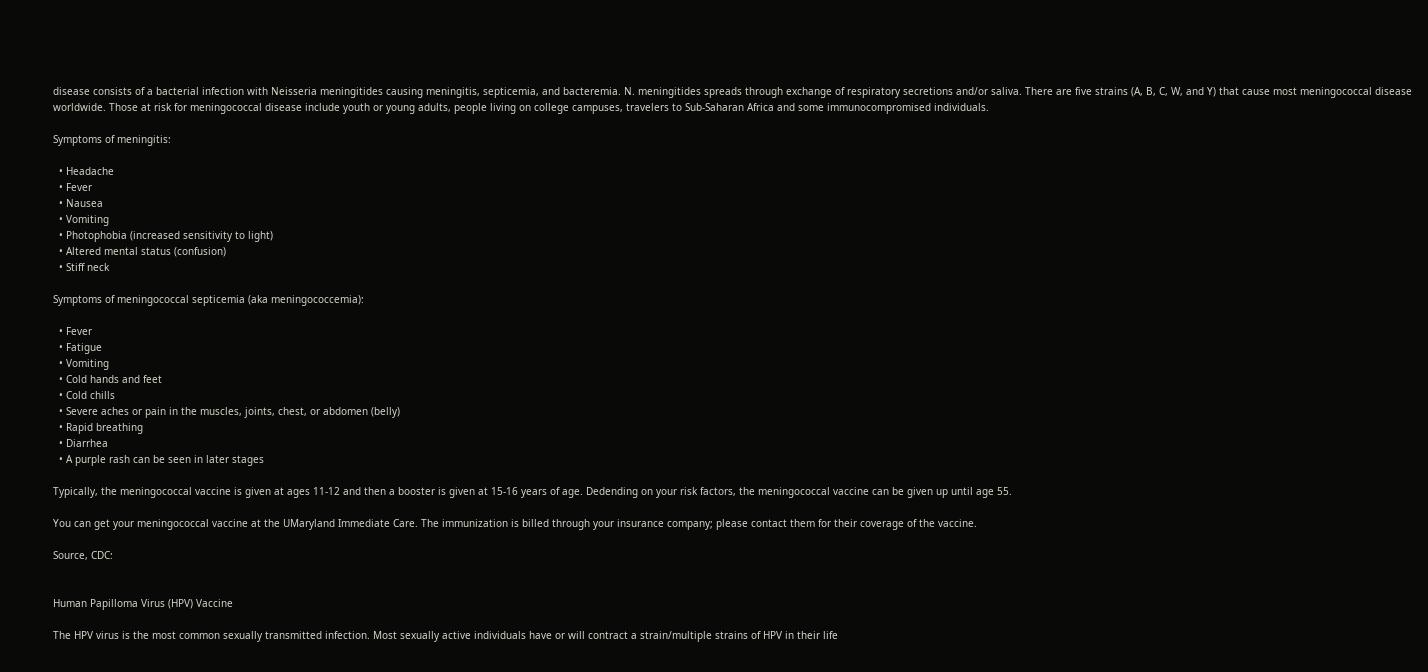disease consists of a bacterial infection with Neisseria meningitides causing meningitis, septicemia, and bacteremia. N. meningitides spreads through exchange of respiratory secretions and/or saliva. There are five strains (A, B, C, W, and Y) that cause most meningococcal disease worldwide. Those at risk for meningococcal disease include youth or young adults, people living on college campuses, travelers to Sub-Saharan Africa and some immunocompromised individuals.

Symptoms of meningitis:

  • Headache
  • Fever
  • Nausea
  • Vomiting
  • Photophobia (increased sensitivity to light)
  • Altered mental status (confusion)
  • Stiff neck

Symptoms of meningococcal septicemia (aka meningococcemia):

  • Fever
  • Fatigue
  • Vomiting
  • Cold hands and feet
  • Cold chills
  • Severe aches or pain in the muscles, joints, chest, or abdomen (belly)
  • Rapid breathing
  • Diarrhea
  • A purple rash can be seen in later stages

Typically, the meningococcal vaccine is given at ages 11-12 and then a booster is given at 15-16 years of age. Dedending on your risk factors, the meningococcal vaccine can be given up until age 55.

You can get your meningococcal vaccine at the UMaryland Immediate Care. The immunization is billed through your insurance company; please contact them for their coverage of the vaccine.

Source, CDC:


Human Papilloma Virus (HPV) Vaccine

The HPV virus is the most common sexually transmitted infection. Most sexually active individuals have or will contract a strain/multiple strains of HPV in their life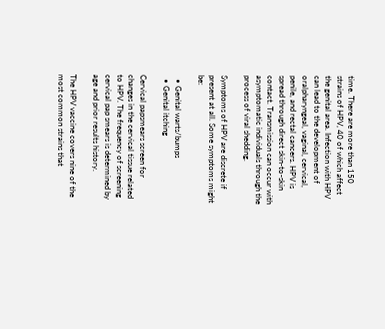time. There are more than 150 strains of HPV, 40 of which affect the genital area. Infection with HPV can lead to the development of oralpharyngeal, vaginal, cervical, penile, and rectal cancers. HPV is spread through direct skin-to-skin contact. Transmission can occur with asymptomatic individuals through the process of viral shedding.

Symptoms of HPV are discrete if present at all. Some symptoms might be:

  • Genital warts/bumps
  • Genital itching

Cervical papsmears screen for changes in the cervical tissue related to HPV. The frequency of screening cervical pap smears is determined by age and prior results history.

The HPV vaccine covers nine of the most common strains that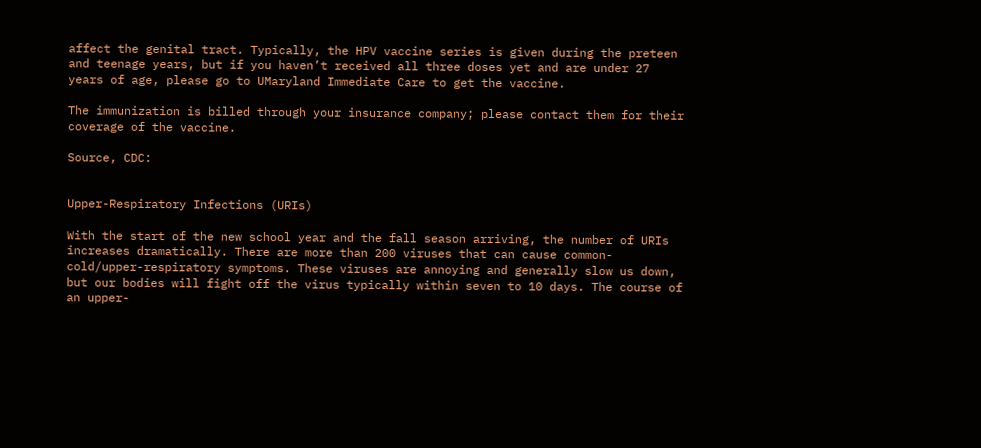affect the genital tract. Typically, the HPV vaccine series is given during the preteen and teenage years, but if you haven’t received all three doses yet and are under 27 years of age, please go to UMaryland Immediate Care to get the vaccine.

The immunization is billed through your insurance company; please contact them for their coverage of the vaccine.

Source, CDC:


Upper-Respiratory Infections (URIs)

With the start of the new school year and the fall season arriving, the number of URIs increases dramatically. There are more than 200 viruses that can cause common-cold/upper-respiratory symptoms. These viruses are annoying and generally slow us down, but our bodies will fight off the virus typically within seven to 10 days. The course of an upper-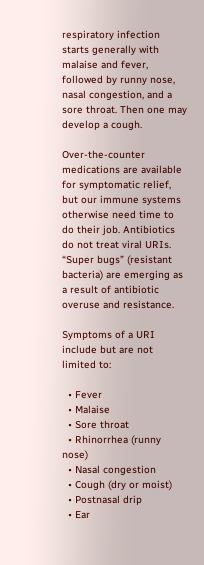respiratory infection starts generally with malaise and fever, followed by runny nose, nasal congestion, and a sore throat. Then one may develop a cough.

Over-the-counter medications are available for symptomatic relief, but our immune systems otherwise need time to do their job. Antibiotics do not treat viral URIs. “Super bugs” (resistant bacteria) are emerging as a result of antibiotic overuse and resistance.

Symptoms of a URI include but are not limited to:

  • Fever
  • Malaise
  • Sore throat
  • Rhinorrhea (runny nose)
  • Nasal congestion
  • Cough (dry or moist)
  • Postnasal drip
  • Ear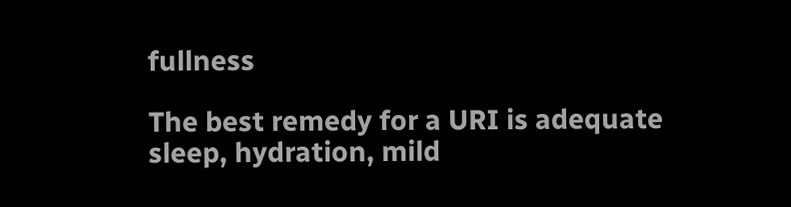fullness

The best remedy for a URI is adequate sleep, hydration, mild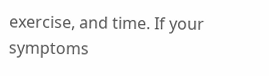exercise, and time. If your symptoms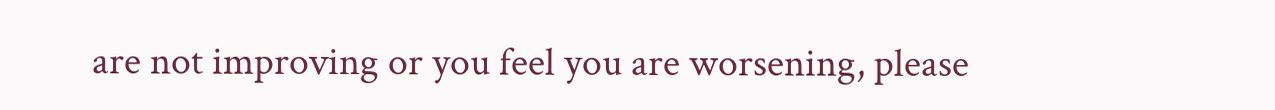are not improving or you feel you are worsening, please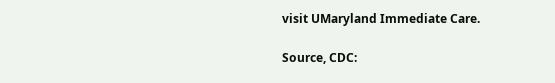visit UMaryland Immediate Care.

Source, CDC: